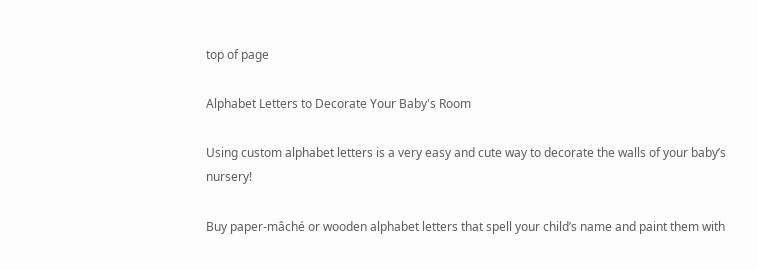top of page

Alphabet Letters to Decorate Your Baby's Room

Using custom alphabet letters is a very easy and cute way to decorate the walls of your baby’s nursery!

Buy paper-mâché or wooden alphabet letters that spell your child’s name and paint them with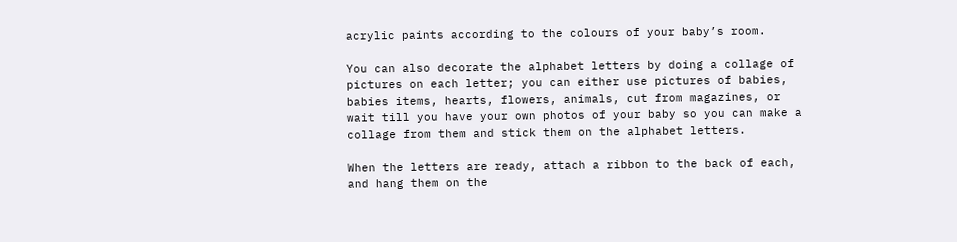acrylic paints according to the colours of your baby’s room.

You can also decorate the alphabet letters by doing a collage of pictures on each letter; you can either use pictures of babies, babies items, hearts, flowers, animals, cut from magazines, or wait till you have your own photos of your baby so you can make a collage from them and stick them on the alphabet letters.

When the letters are ready, attach a ribbon to the back of each, and hang them on the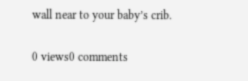wall near to your baby’s crib.

0 views0 comments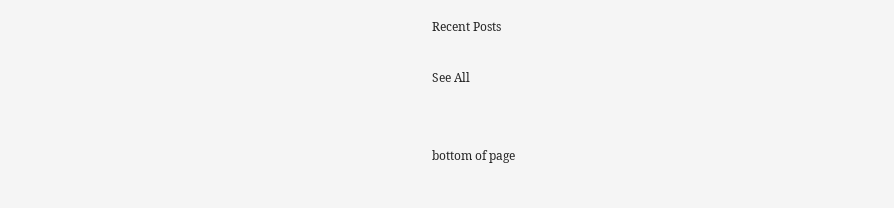Recent Posts

See All


bottom of page